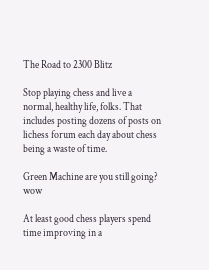The Road to 2300 Blitz

Stop playing chess and live a normal, healthy life, folks. That includes posting dozens of posts on lichess forum each day about chess being a waste of time.

Green Machine are you still going? wow

At least good chess players spend time improving in a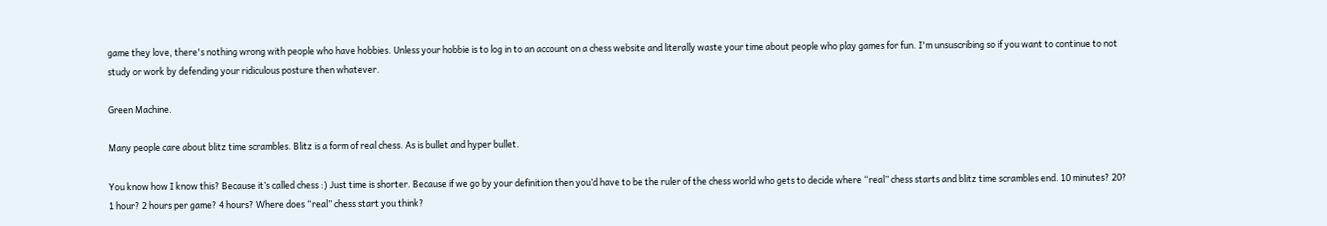game they love, there's nothing wrong with people who have hobbies. Unless your hobbie is to log in to an account on a chess website and literally waste your time about people who play games for fun. I'm unsuscribing so if you want to continue to not study or work by defending your ridiculous posture then whatever.

Green Machine.

Many people care about blitz time scrambles. Blitz is a form of real chess. As is bullet and hyper bullet.

You know how I know this? Because it’s called chess :) Just time is shorter. Because if we go by your definition then you’d have to be the ruler of the chess world who gets to decide where “real” chess starts and blitz time scrambles end. 10 minutes? 20? 1 hour? 2 hours per game? 4 hours? Where does “real” chess start you think?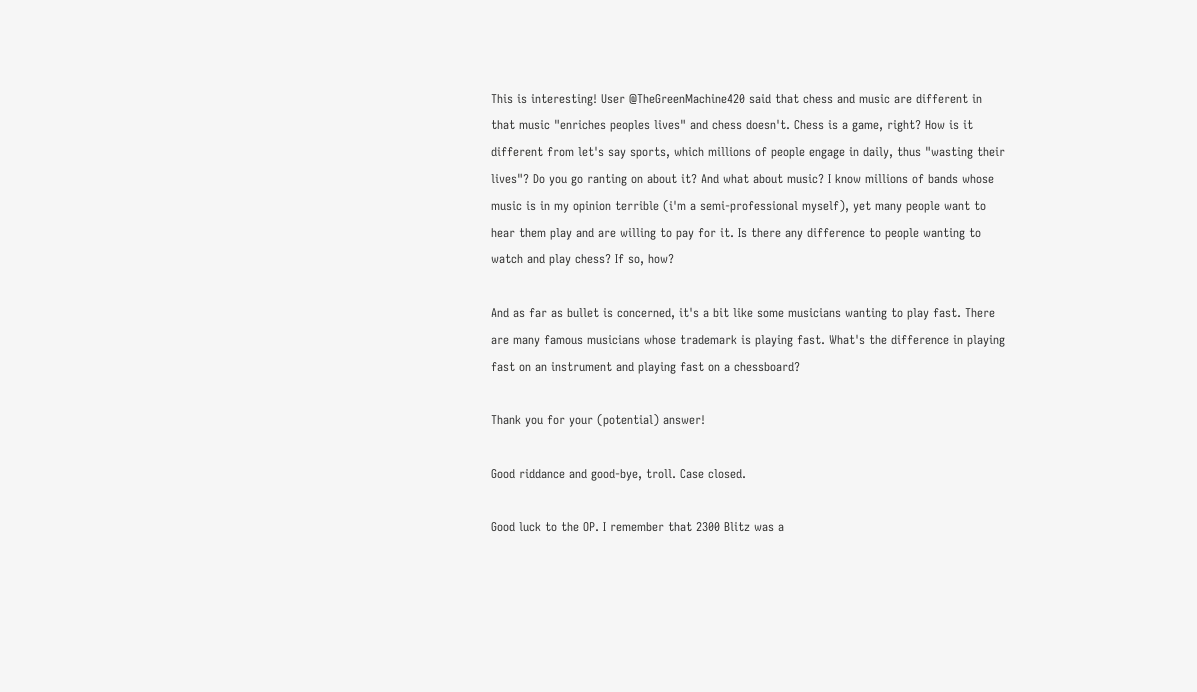This is interesting! User @TheGreenMachine420 said that chess and music are different in that music "enriches peoples lives" and chess doesn't. Chess is a game, right? How is it different from let's say sports, which millions of people engage in daily, thus "wasting their lives"? Do you go ranting on about it? And what about music? I know millions of bands whose music is in my opinion terrible (i'm a semi-professional myself), yet many people want to hear them play and are willing to pay for it. Is there any difference to people wanting to watch and play chess? If so, how?

And as far as bullet is concerned, it's a bit like some musicians wanting to play fast. There are many famous musicians whose trademark is playing fast. What's the difference in playing fast on an instrument and playing fast on a chessboard?

Thank you for your (potential) answer!

Good riddance and good-bye, troll. Case closed.

Good luck to the OP. I remember that 2300 Blitz was a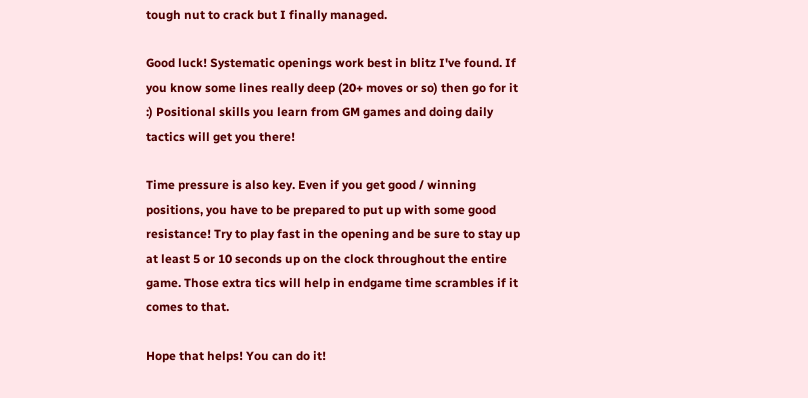tough nut to crack but I finally managed.

Good luck! Systematic openings work best in blitz I've found. If you know some lines really deep (20+ moves or so) then go for it :) Positional skills you learn from GM games and doing daily tactics will get you there!

Time pressure is also key. Even if you get good / winning positions, you have to be prepared to put up with some good resistance! Try to play fast in the opening and be sure to stay up at least 5 or 10 seconds up on the clock throughout the entire game. Those extra tics will help in endgame time scrambles if it comes to that.

Hope that helps! You can do it!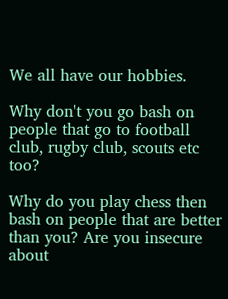We all have our hobbies.

Why don't you go bash on people that go to football club, rugby club, scouts etc too?

Why do you play chess then bash on people that are better than you? Are you insecure about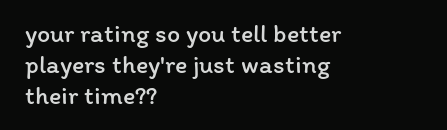your rating so you tell better players they're just wasting their time??